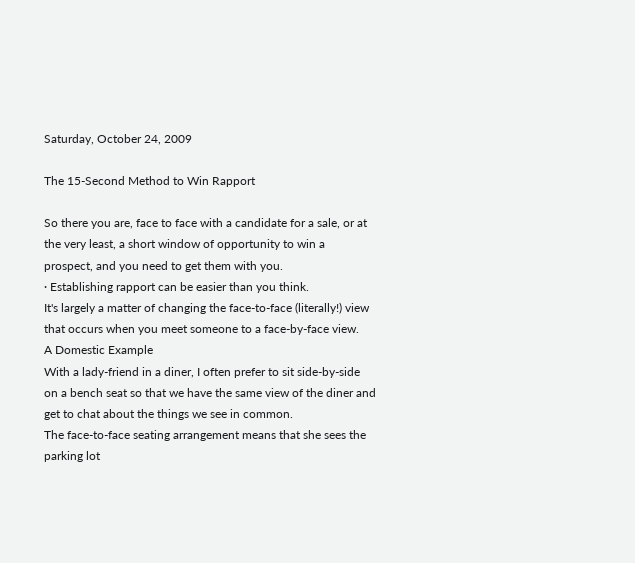Saturday, October 24, 2009

The 15-Second Method to Win Rapport

So there you are, face to face with a candidate for a sale, or at the very least, a short window of opportunity to win a prospect, and you need to get them with you.
· Establishing rapport can be easier than you think.
It's largely a matter of changing the face-to-face (literally!) view that occurs when you meet someone to a face-by-face view.
A Domestic Example
With a lady-friend in a diner, I often prefer to sit side-by-side on a bench seat so that we have the same view of the diner and get to chat about the things we see in common.
The face-to-face seating arrangement means that she sees the parking lot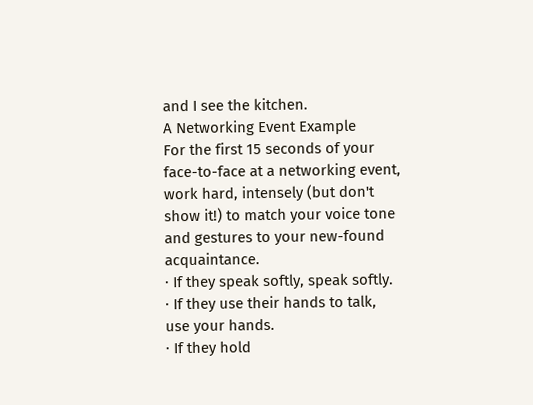and I see the kitchen.
A Networking Event Example
For the first 15 seconds of your face-to-face at a networking event, work hard, intensely (but don't show it!) to match your voice tone and gestures to your new-found acquaintance.
· If they speak softly, speak softly.
· If they use their hands to talk, use your hands.
· If they hold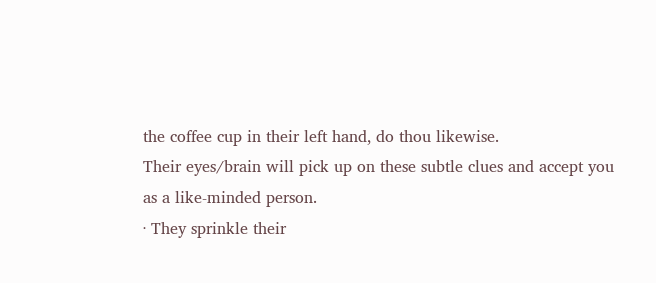the coffee cup in their left hand, do thou likewise.
Their eyes/brain will pick up on these subtle clues and accept you as a like-minded person.
· They sprinkle their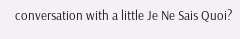conversation with a little Je Ne Sais Quoi?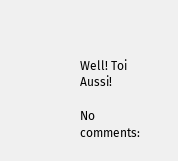Well! Toi Aussi!

No comments: